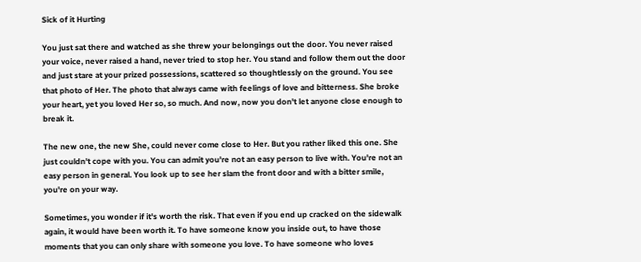Sick of it Hurting

You just sat there and watched as she threw your belongings out the door. You never raised your voice, never raised a hand, never tried to stop her. You stand and follow them out the door and just stare at your prized possessions, scattered so thoughtlessly on the ground. You see that photo of Her. The photo that always came with feelings of love and bitterness. She broke your heart, yet you loved Her so, so much. And now, now you don't let anyone close enough to break it.

The new one, the new She, could never come close to Her. But you rather liked this one. She just couldn't cope with you. You can admit you're not an easy person to live with. You're not an easy person in general. You look up to see her slam the front door and with a bitter smile, you're on your way.

Sometimes, you wonder if it's worth the risk. That even if you end up cracked on the sidewalk again, it would have been worth it. To have someone know you inside out, to have those moments that you can only share with someone you love. To have someone who loves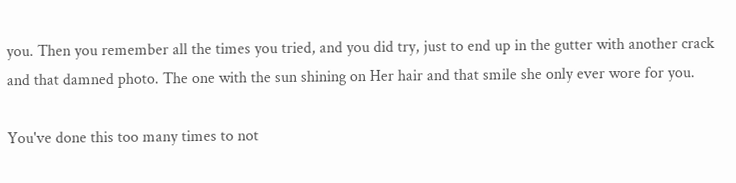you. Then you remember all the times you tried, and you did try, just to end up in the gutter with another crack and that damned photo. The one with the sun shining on Her hair and that smile she only ever wore for you.

You've done this too many times to not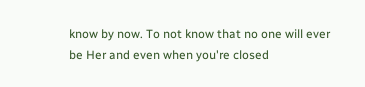know by now. To not know that no one will ever be Her and even when you're closed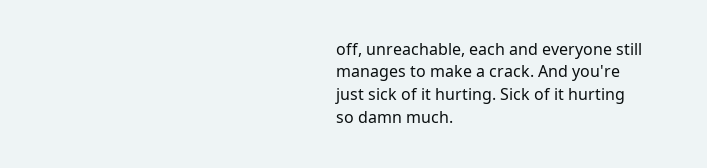off, unreachable, each and everyone still manages to make a crack. And you're just sick of it hurting. Sick of it hurting so damn much.